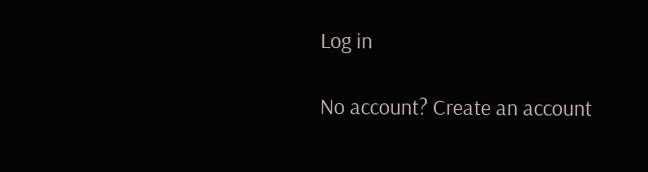Log in

No account? Create an account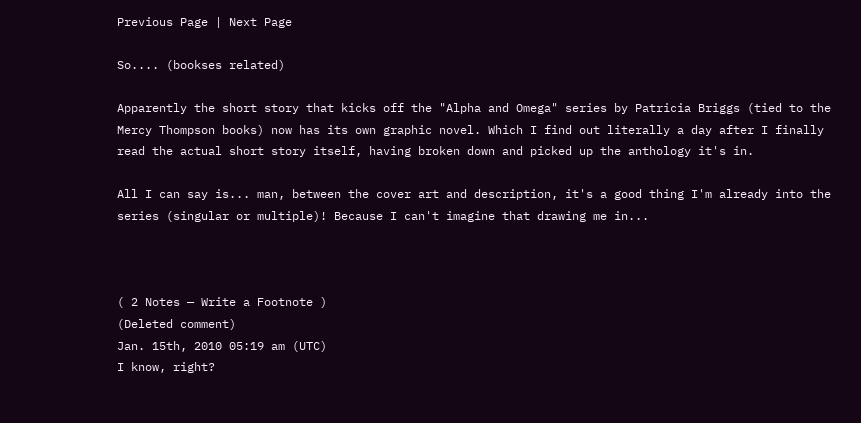Previous Page | Next Page

So.... (bookses related)

Apparently the short story that kicks off the "Alpha and Omega" series by Patricia Briggs (tied to the Mercy Thompson books) now has its own graphic novel. Which I find out literally a day after I finally read the actual short story itself, having broken down and picked up the anthology it's in.

All I can say is... man, between the cover art and description, it's a good thing I'm already into the series (singular or multiple)! Because I can't imagine that drawing me in...



( 2 Notes — Write a Footnote )
(Deleted comment)
Jan. 15th, 2010 05:19 am (UTC)
I know, right?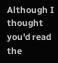Although I thought you'd read the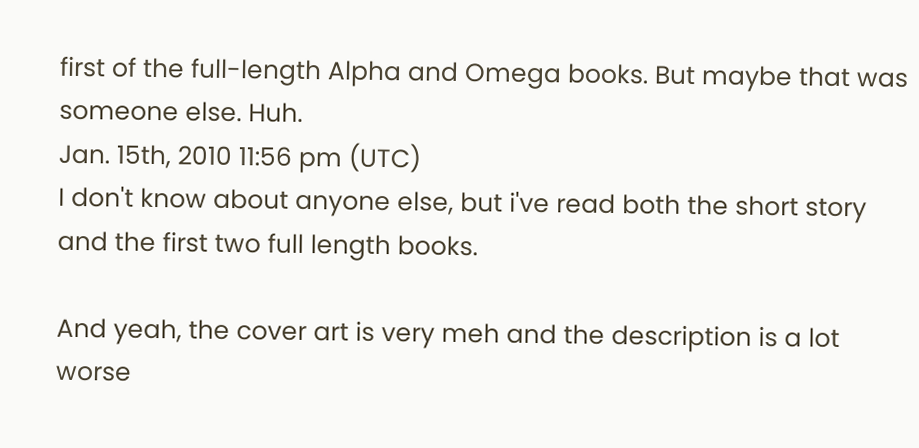first of the full-length Alpha and Omega books. But maybe that was someone else. Huh.
Jan. 15th, 2010 11:56 pm (UTC)
I don't know about anyone else, but i've read both the short story and the first two full length books.

And yeah, the cover art is very meh and the description is a lot worse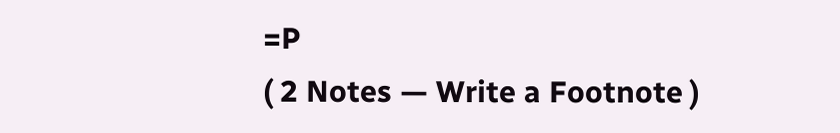=P
( 2 Notes — Write a Footnote )